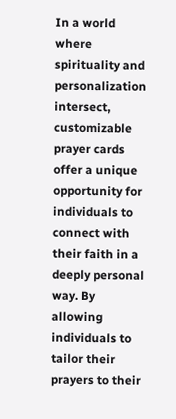In a world where spirituality and personalization intersect, customizable prayer cards offer a unique opportunity for individuals to connect with their faith in a deeply personal way. By allowing individuals to tailor their prayers to their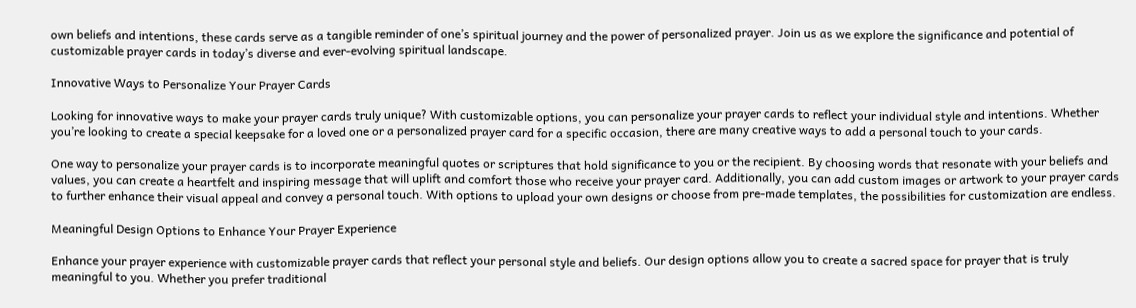own beliefs and intentions, these cards serve as a tangible reminder of one’s spiritual journey and the power of personalized prayer. Join us as we explore the significance and potential of customizable prayer cards in today’s diverse and ever-evolving spiritual landscape.

Innovative Ways to Personalize Your Prayer Cards

Looking for innovative ways to make your prayer cards truly unique? With customizable options, you can personalize your prayer cards to reflect your individual style and intentions. Whether you’re looking to create a special keepsake for a loved one or a personalized prayer card for a specific occasion, there are many creative ways to add a personal touch to your cards.

One way to personalize your prayer cards is to incorporate meaningful quotes or scriptures that hold significance to you or the recipient. By choosing words that resonate with your beliefs and values, you can create a heartfelt and inspiring message that will uplift and comfort those who receive your prayer card. Additionally, you can add custom images or artwork to your prayer cards to further enhance their visual appeal and convey a personal touch. With options to upload your own designs or choose from pre-made templates, the possibilities for customization are endless.

Meaningful Design Options to Enhance Your Prayer Experience

Enhance your prayer experience with customizable prayer cards that reflect your personal style and beliefs. Our design options allow you to create a sacred space for prayer that is truly meaningful to you. Whether you prefer traditional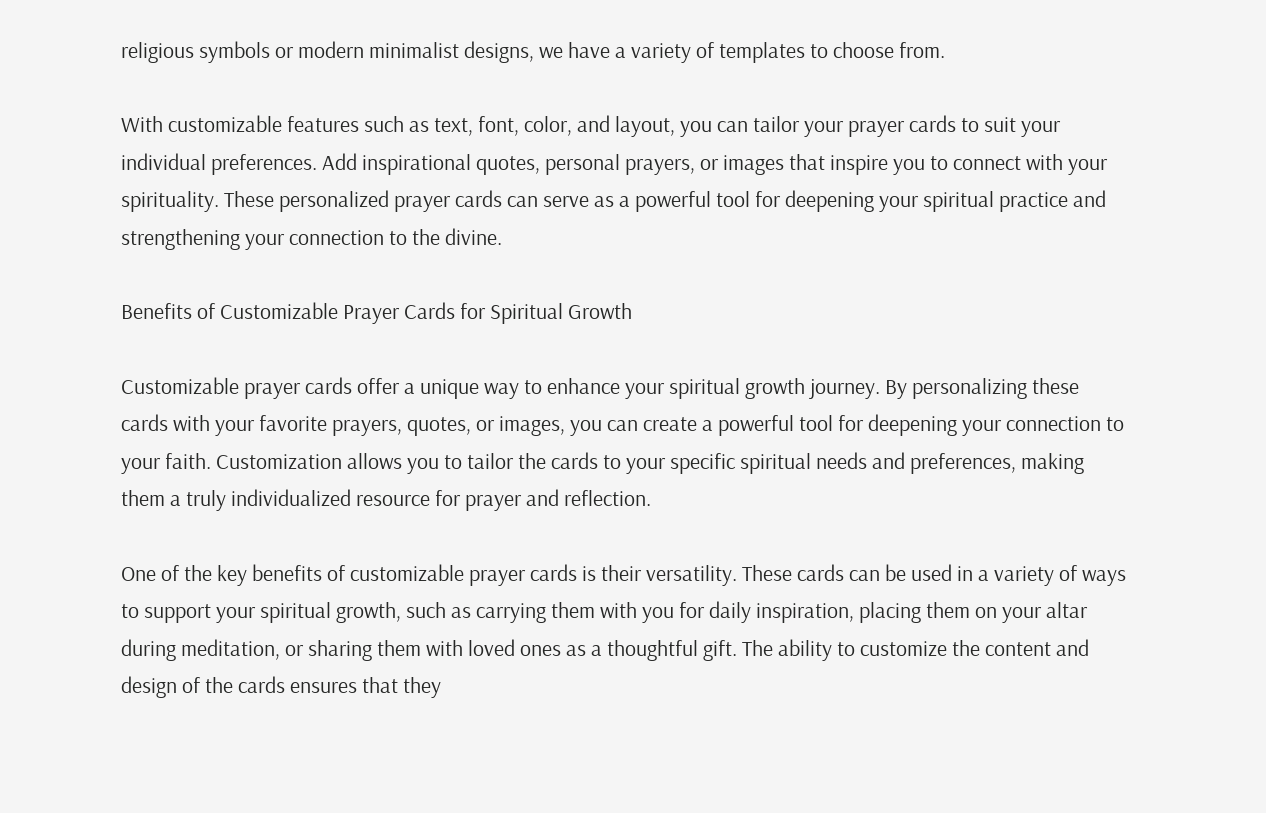religious symbols or modern minimalist designs, we have a variety of templates to choose from.

With customizable features such as text, font, color, and layout, you can tailor your prayer cards to suit your individual preferences. Add inspirational quotes, personal prayers, or images that inspire you to connect with your spirituality. These personalized prayer cards can serve as a powerful tool for deepening your spiritual practice and strengthening your connection to the divine.

Benefits of Customizable Prayer Cards for Spiritual Growth

Customizable prayer cards offer a unique way to enhance your spiritual growth journey. By personalizing these cards with your favorite prayers, quotes, or images, you can create a powerful tool for deepening your connection to your faith. Customization allows you to tailor the cards to your specific spiritual needs and preferences, making them a truly individualized resource for prayer and reflection.

One of the key benefits of customizable prayer cards is their versatility. These cards can be used in a variety of ways to support your spiritual growth, such as carrying them with you for daily inspiration, placing them on your altar during meditation, or sharing them with loved ones as a thoughtful gift. The ability to customize the content and design of the cards ensures that they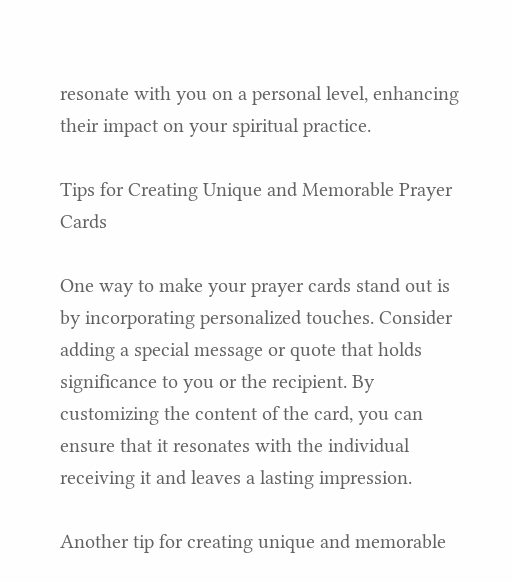resonate with you on a personal level, enhancing their impact on your spiritual practice.

Tips for Creating Unique and Memorable Prayer Cards

One way to make your prayer cards stand out is by incorporating personalized touches. Consider adding a special message or quote that holds significance to you or the recipient. By customizing the content of the card, you can ensure that it resonates with the individual receiving it and leaves a lasting impression.

Another tip for creating unique and memorable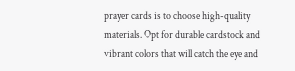prayer cards is to choose high-quality materials. Opt for durable cardstock and vibrant colors that will catch the eye and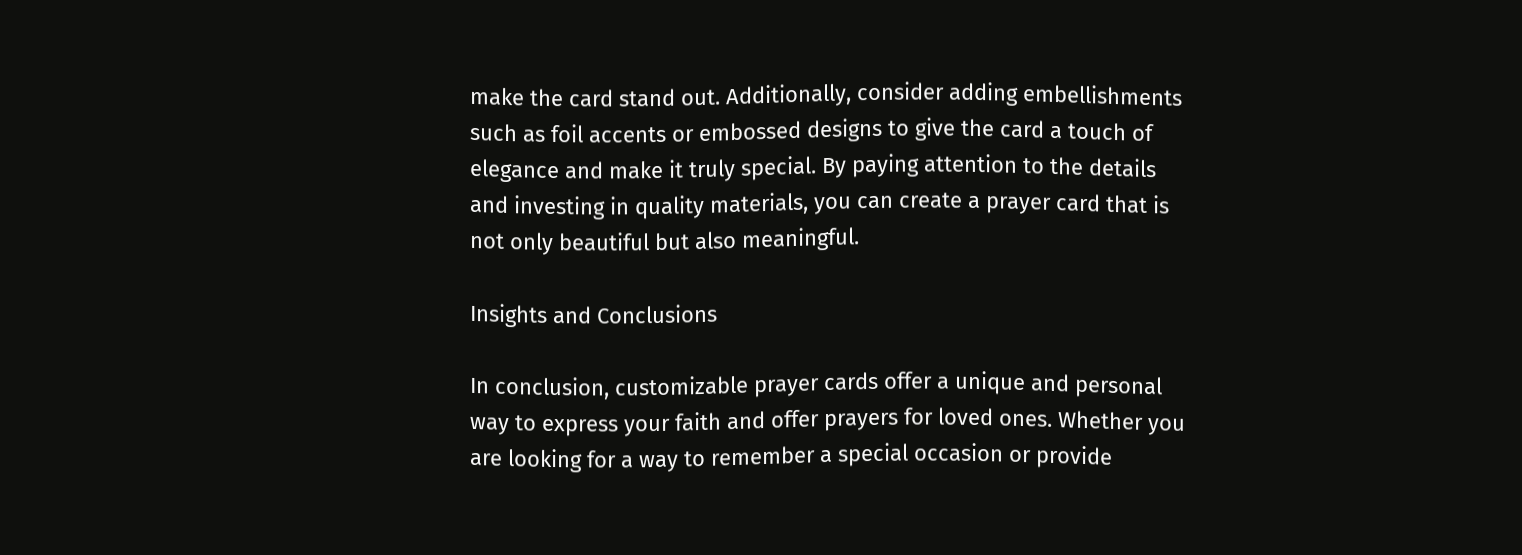make the card stand out. Additionally, consider adding embellishments such as foil accents or embossed designs to give the card a touch of elegance and make it truly special. By paying attention to the details and investing in quality materials, you can create a prayer card that is not only beautiful but also meaningful.

Insights and Conclusions

In conclusion, customizable prayer cards offer a unique and personal way to express your faith and offer prayers for loved ones. Whether you are looking for a way to remember a special occasion or provide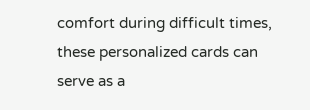comfort during difficult times, these personalized cards can serve as a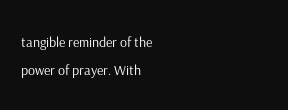tangible reminder of the power of prayer. With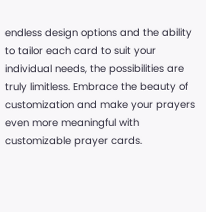endless design options and the ability to tailor each card to suit your individual needs, the possibilities are truly limitless. Embrace the beauty of customization and make your prayers even more meaningful with customizable prayer cards.